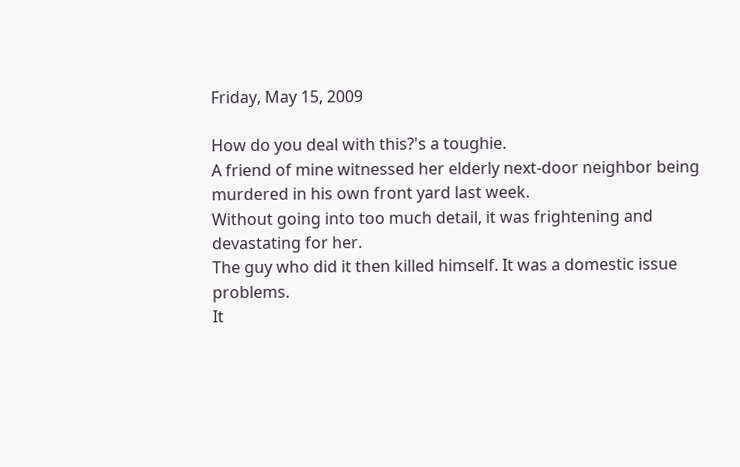Friday, May 15, 2009

How do you deal with this?'s a toughie.
A friend of mine witnessed her elderly next-door neighbor being murdered in his own front yard last week.
Without going into too much detail, it was frightening and devastating for her.
The guy who did it then killed himself. It was a domestic issue problems.
It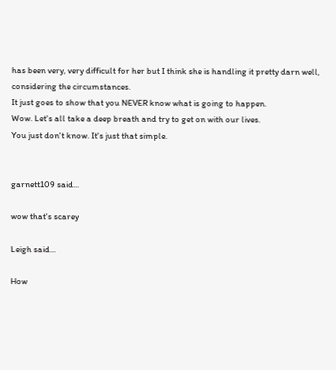has been very, very difficult for her but I think she is handling it pretty darn well, considering the circumstances.
It just goes to show that you NEVER know what is going to happen.
Wow. Let's all take a deep breath and try to get on with our lives.
You just don't know. It's just that simple.


garnett109 said...

wow that's scarey

Leigh said...

How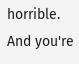horrible. And you're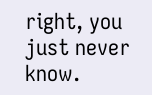right, you just never know.